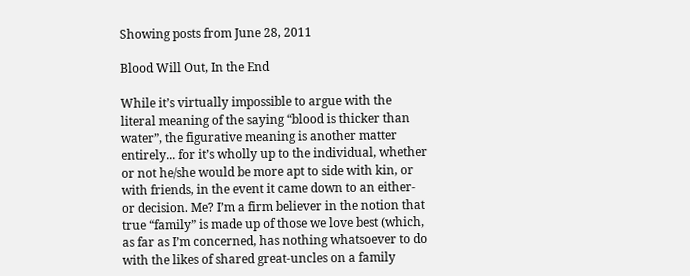Showing posts from June 28, 2011

Blood Will Out, In the End

While it’s virtually impossible to argue with the literal meaning of the saying “blood is thicker than water”, the figurative meaning is another matter entirely... for it’s wholly up to the individual, whether or not he/she would be more apt to side with kin, or with friends, in the event it came down to an either-or decision. Me? I’m a firm believer in the notion that true “family” is made up of those we love best (which, as far as I’m concerned, has nothing whatsoever to do with the likes of shared great-uncles on a family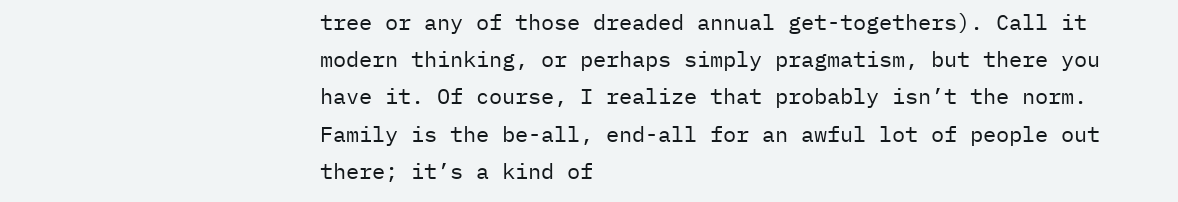tree or any of those dreaded annual get-togethers). Call it modern thinking, or perhaps simply pragmatism, but there you have it. Of course, I realize that probably isn’t the norm. Family is the be-all, end-all for an awful lot of people out there; it’s a kind of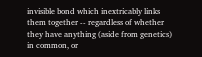invisible bond which inextricably links them together -- regardless of whether they have anything (aside from genetics) in common, or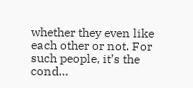whether they even like each other or not. For such people, it’s the cond…